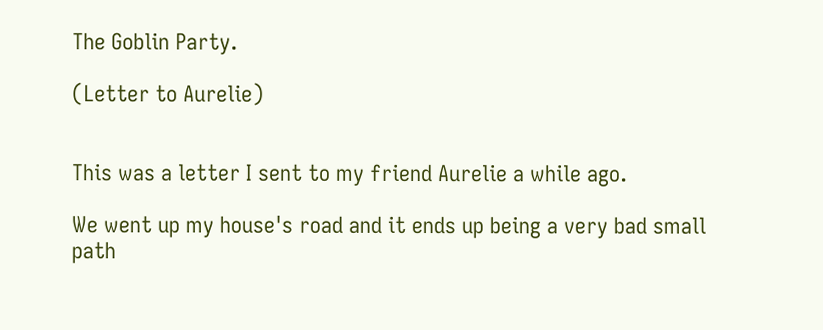The Goblin Party.

(Letter to Aurelie)


This was a letter I sent to my friend Aurelie a while ago.

We went up my house's road and it ends up being a very bad small path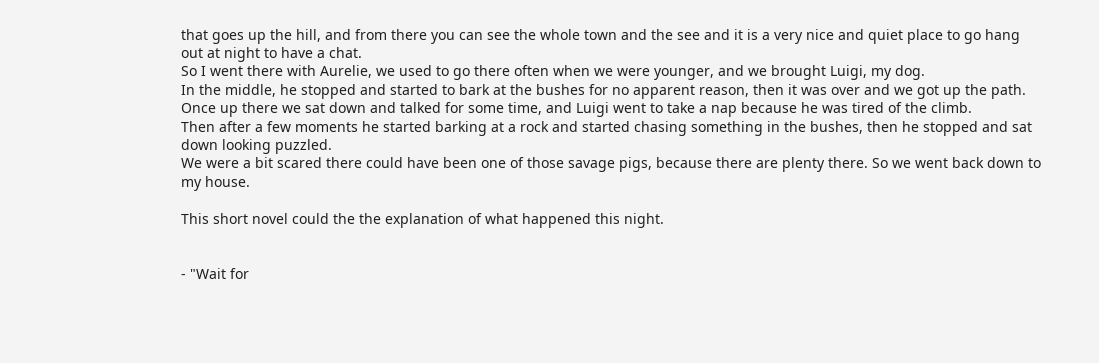that goes up the hill, and from there you can see the whole town and the see and it is a very nice and quiet place to go hang out at night to have a chat.
So I went there with Aurelie, we used to go there often when we were younger, and we brought Luigi, my dog.
In the middle, he stopped and started to bark at the bushes for no apparent reason, then it was over and we got up the path.
Once up there we sat down and talked for some time, and Luigi went to take a nap because he was tired of the climb.
Then after a few moments he started barking at a rock and started chasing something in the bushes, then he stopped and sat down looking puzzled.
We were a bit scared there could have been one of those savage pigs, because there are plenty there. So we went back down to my house.

This short novel could the the explanation of what happened this night.


- "Wait for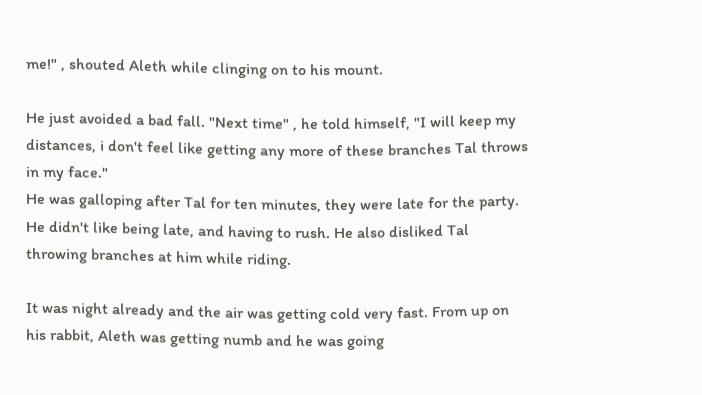me!" , shouted Aleth while clinging on to his mount.

He just avoided a bad fall. "Next time" , he told himself, "I will keep my distances, i don't feel like getting any more of these branches Tal throws in my face."
He was galloping after Tal for ten minutes, they were late for the party. He didn't like being late, and having to rush. He also disliked Tal throwing branches at him while riding.

It was night already and the air was getting cold very fast. From up on his rabbit, Aleth was getting numb and he was going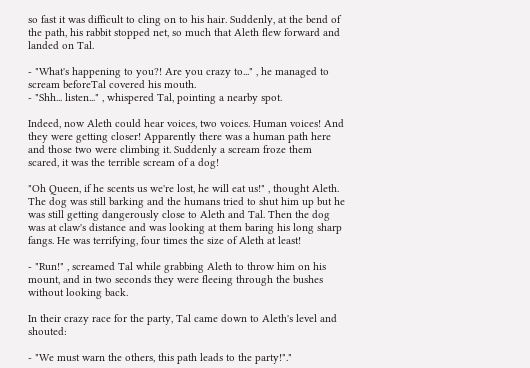so fast it was difficult to cling on to his hair. Suddenly, at the bend of the path, his rabbit stopped net, so much that Aleth flew forward and landed on Tal.

- "What's happening to you?! Are you crazy to..." , he managed to scream beforeTal covered his mouth.
- "Shh... listen..." , whispered Tal, pointing a nearby spot.

Indeed, now Aleth could hear voices, two voices. Human voices! And they were getting closer! Apparently there was a human path here and those two were climbing it. Suddenly a scream froze them scared, it was the terrible scream of a dog!

"Oh Queen, if he scents us we're lost, he will eat us!" , thought Aleth. The dog was still barking and the humans tried to shut him up but he was still getting dangerously close to Aleth and Tal. Then the dog was at claw's distance and was looking at them baring his long sharp fangs. He was terrifying, four times the size of Aleth at least!

- "Run!" , screamed Tal while grabbing Aleth to throw him on his mount, and in two seconds they were fleeing through the bushes without looking back.

In their crazy race for the party, Tal came down to Aleth's level and shouted:

- "We must warn the others, this path leads to the party!"."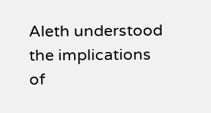Aleth understood the implications of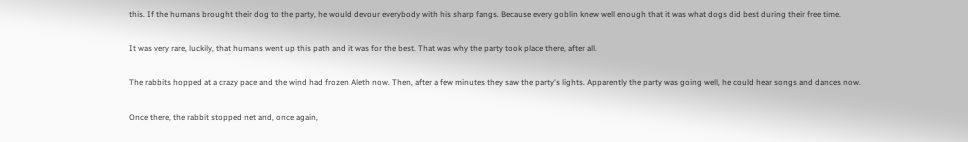this. If the humans brought their dog to the party, he would devour everybody with his sharp fangs. Because every goblin knew well enough that it was what dogs did best during their free time.

It was very rare, luckily, that humans went up this path and it was for the best. That was why the party took place there, after all.

The rabbits hopped at a crazy pace and the wind had frozen Aleth now. Then, after a few minutes they saw the party's lights. Apparently the party was going well, he could hear songs and dances now.

Once there, the rabbit stopped net and, once again,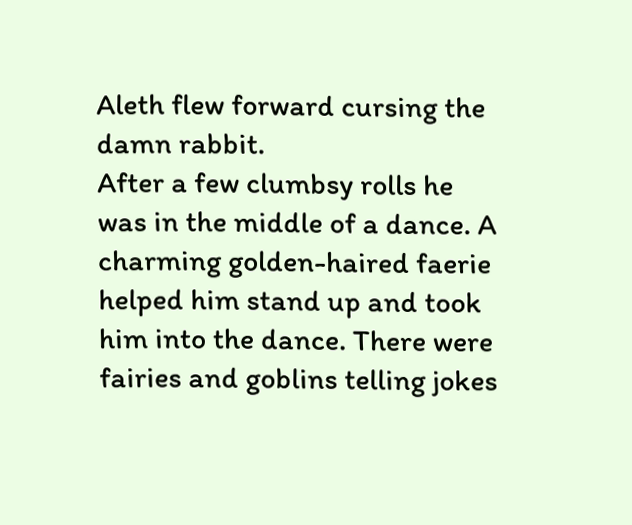Aleth flew forward cursing the damn rabbit.
After a few clumbsy rolls he was in the middle of a dance. A charming golden-haired faerie helped him stand up and took him into the dance. There were fairies and goblins telling jokes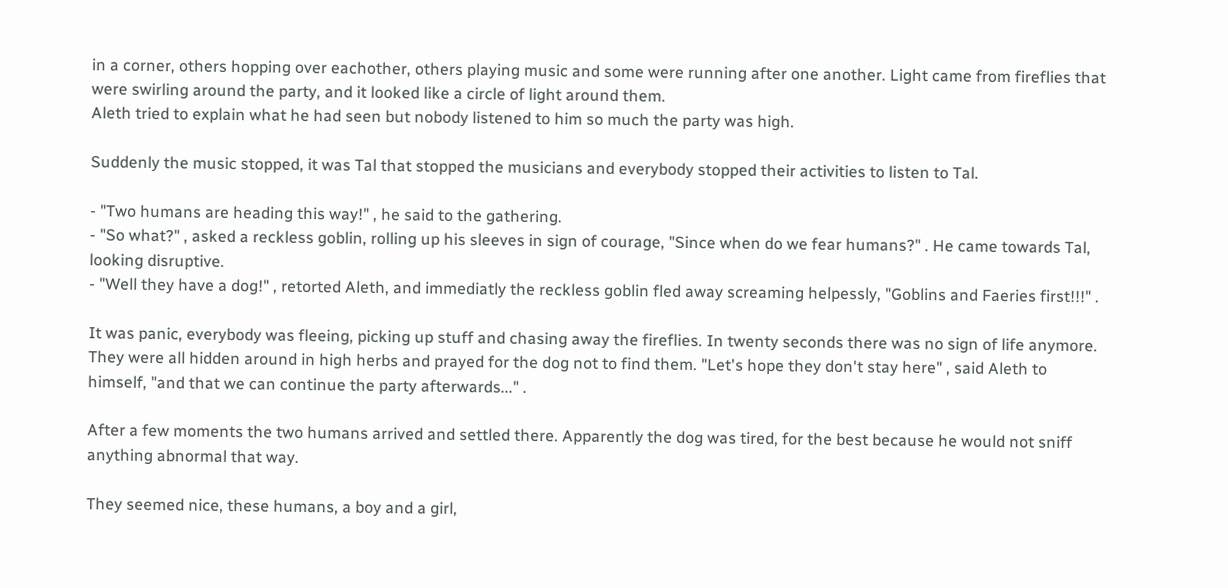in a corner, others hopping over eachother, others playing music and some were running after one another. Light came from fireflies that were swirling around the party, and it looked like a circle of light around them.
Aleth tried to explain what he had seen but nobody listened to him so much the party was high.

Suddenly the music stopped, it was Tal that stopped the musicians and everybody stopped their activities to listen to Tal.

- "Two humans are heading this way!" , he said to the gathering.
- "So what?" , asked a reckless goblin, rolling up his sleeves in sign of courage, "Since when do we fear humans?" . He came towards Tal, looking disruptive.
- "Well they have a dog!" , retorted Aleth, and immediatly the reckless goblin fled away screaming helpessly, "Goblins and Faeries first!!!" .

It was panic, everybody was fleeing, picking up stuff and chasing away the fireflies. In twenty seconds there was no sign of life anymore. They were all hidden around in high herbs and prayed for the dog not to find them. "Let's hope they don't stay here" , said Aleth to himself, "and that we can continue the party afterwards..." .

After a few moments the two humans arrived and settled there. Apparently the dog was tired, for the best because he would not sniff anything abnormal that way.

They seemed nice, these humans, a boy and a girl,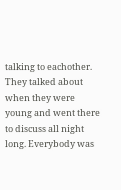talking to eachother. They talked about when they were young and went there to discuss all night long. Everybody was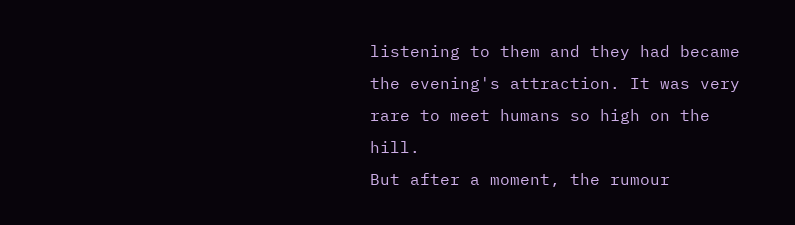listening to them and they had became the evening's attraction. It was very rare to meet humans so high on the hill.
But after a moment, the rumour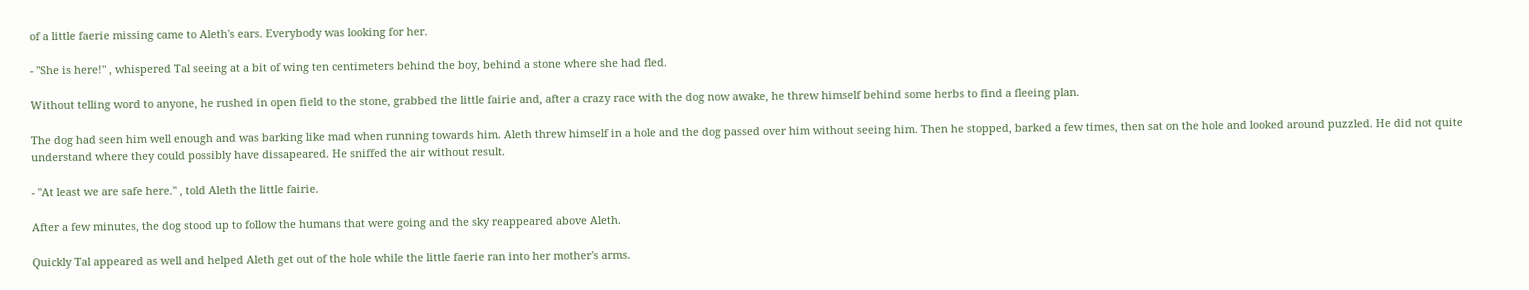of a little faerie missing came to Aleth's ears. Everybody was looking for her.

- "She is here!" , whispered Tal seeing at a bit of wing ten centimeters behind the boy, behind a stone where she had fled.

Without telling word to anyone, he rushed in open field to the stone, grabbed the little fairie and, after a crazy race with the dog now awake, he threw himself behind some herbs to find a fleeing plan.

The dog had seen him well enough and was barking like mad when running towards him. Aleth threw himself in a hole and the dog passed over him without seeing him. Then he stopped, barked a few times, then sat on the hole and looked around puzzled. He did not quite understand where they could possibly have dissapeared. He sniffed the air without result.

- "At least we are safe here." , told Aleth the little fairie.

After a few minutes, the dog stood up to follow the humans that were going and the sky reappeared above Aleth.

Quickly Tal appeared as well and helped Aleth get out of the hole while the little faerie ran into her mother's arms.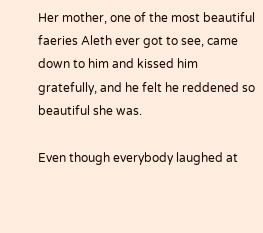Her mother, one of the most beautiful faeries Aleth ever got to see, came down to him and kissed him gratefully, and he felt he reddened so beautiful she was.

Even though everybody laughed at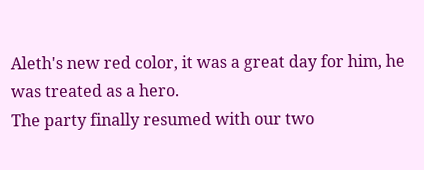Aleth's new red color, it was a great day for him, he was treated as a hero.
The party finally resumed with our two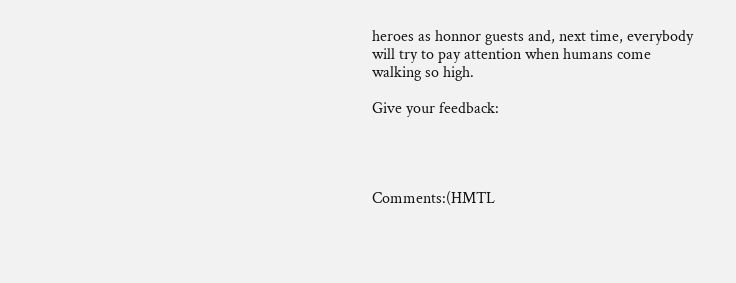heroes as honnor guests and, next time, everybody will try to pay attention when humans come walking so high.

Give your feedback:




Comments:(HMTL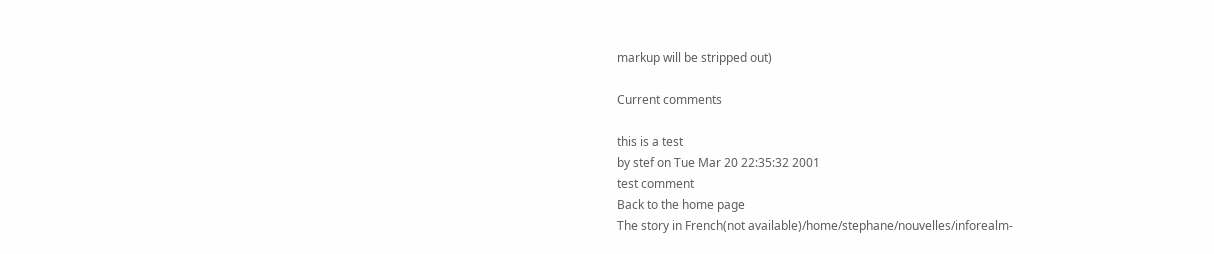markup will be stripped out)

Current comments

this is a test
by stef on Tue Mar 20 22:35:32 2001
test comment
Back to the home page
The story in French(not available)/home/stephane/nouvelles/inforealm-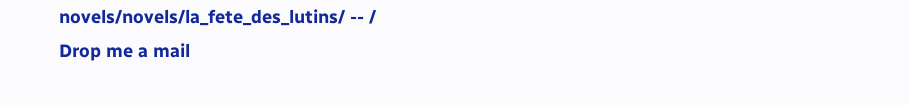novels/novels/la_fete_des_lutins/ -- /
Drop me a mail